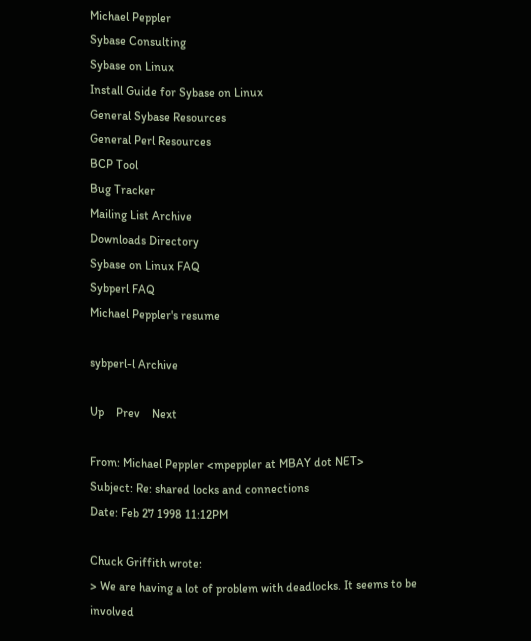Michael Peppler
Sybase Consulting
Sybase on Linux
Install Guide for Sybase on Linux
General Sybase Resources
General Perl Resources
BCP Tool
Bug Tracker
Mailing List Archive
Downloads Directory
Sybase on Linux FAQ
Sybperl FAQ
Michael Peppler's resume

sybperl-l Archive

Up    Prev    Next

From: Michael Peppler <mpeppler at MBAY dot NET>
Subject: Re: shared locks and connections
Date: Feb 27 1998 11:12PM

Chuck Griffith wrote:
> We are having a lot of problem with deadlocks. It seems to be involved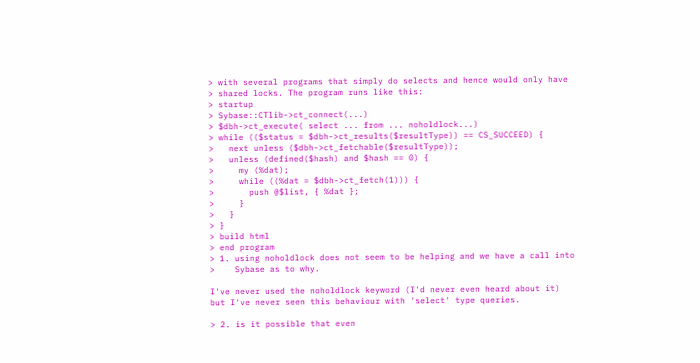> with several programs that simply do selects and hence would only have
> shared locks. The program runs like this:
> startup
> Sybase::CTlib->ct_connect(...)
> $dbh->ct_execute( select ... from ... noholdlock...)
> while (($status = $dbh->ct_results($resultType)) == CS_SUCCEED) {
>   next unless ($dbh->ct_fetchable($resultType));
>   unless (defined($hash) and $hash == 0) {
>     my (%dat);
>     while ((%dat = $dbh->ct_fetch(1))) {
>       push @$list, { %dat };
>     }
>   }
> }
> build html
> end program
> 1. using noholdlock does not seem to be helping and we have a call into
>    Sybase as to why.

I've never used the noholdlock keyword (I'd never even heard about it)
but I've never seen this behaviour with 'select' type queries.

> 2. is it possible that even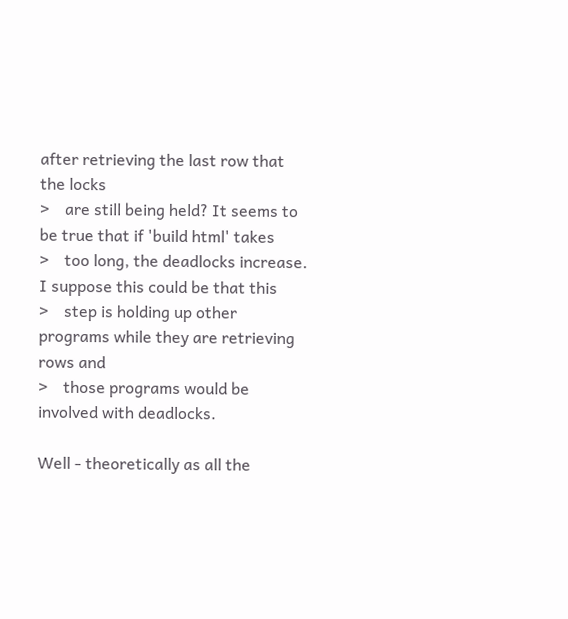after retrieving the last row that the locks
>    are still being held? It seems to be true that if 'build html' takes
>    too long, the deadlocks increase. I suppose this could be that this
>    step is holding up other programs while they are retrieving rows and
>    those programs would be involved with deadlocks.

Well - theoretically as all the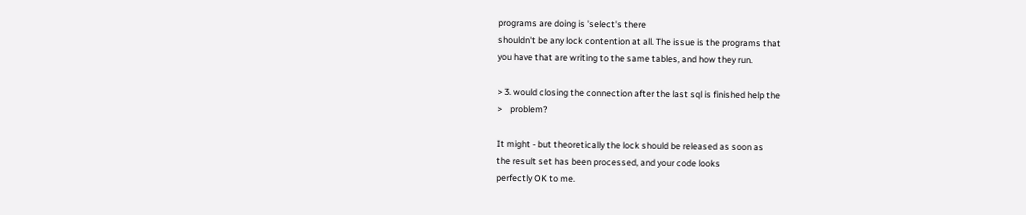programs are doing is 'select's there
shouldn't be any lock contention at all. The issue is the programs that
you have that are writing to the same tables, and how they run.

> 3. would closing the connection after the last sql is finished help the
>    problem?

It might - but theoretically the lock should be released as soon as
the result set has been processed, and your code looks
perfectly OK to me.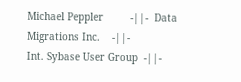Michael Peppler         -||-  Data Migrations Inc.    -||-
Int. Sybase User Group  -||-